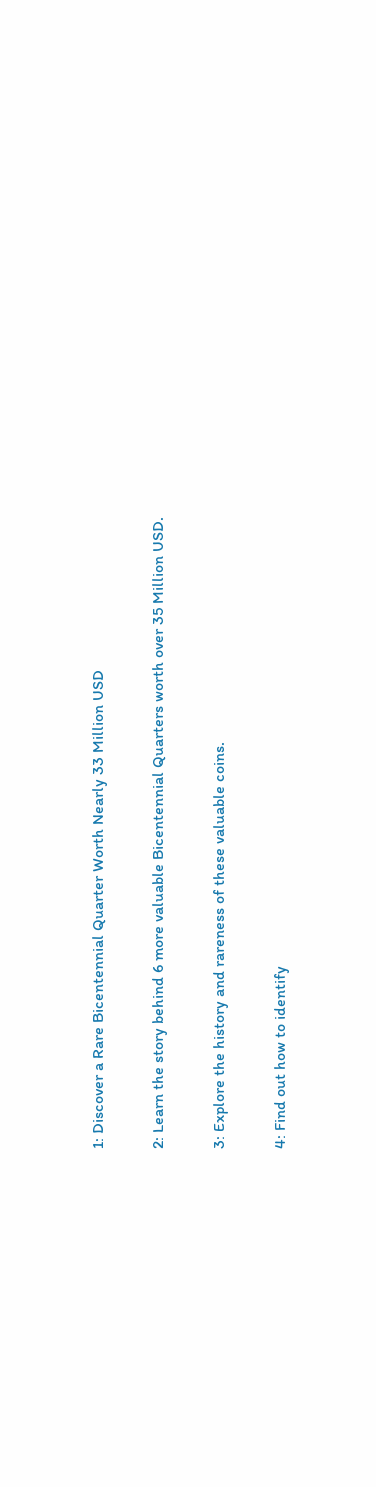1: Discover a Rare Bicentennial Quarter Worth Nearly 33 Million USD

2: Learn the story behind 6 more valuable Bicentennial Quarters worth over 35 Million USD.

3: Explore the history and rareness of these valuable coins.

4: Find out how to identify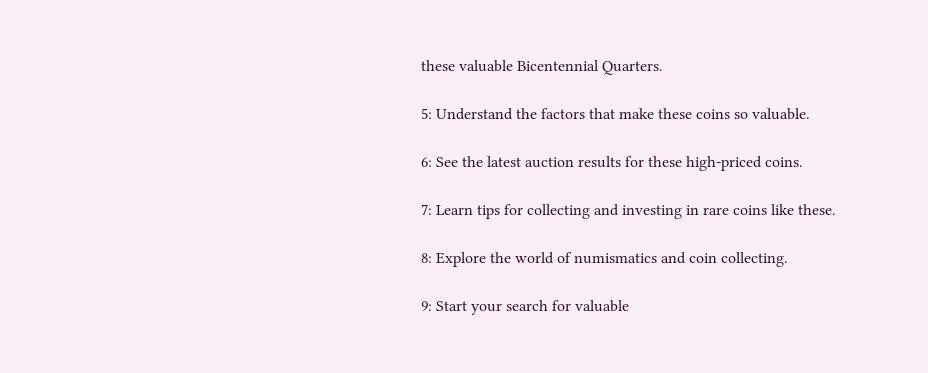these valuable Bicentennial Quarters.

5: Understand the factors that make these coins so valuable.

6: See the latest auction results for these high-priced coins.

7: Learn tips for collecting and investing in rare coins like these.

8: Explore the world of numismatics and coin collecting.

9: Start your search for valuable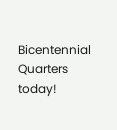Bicentennial Quarters today!